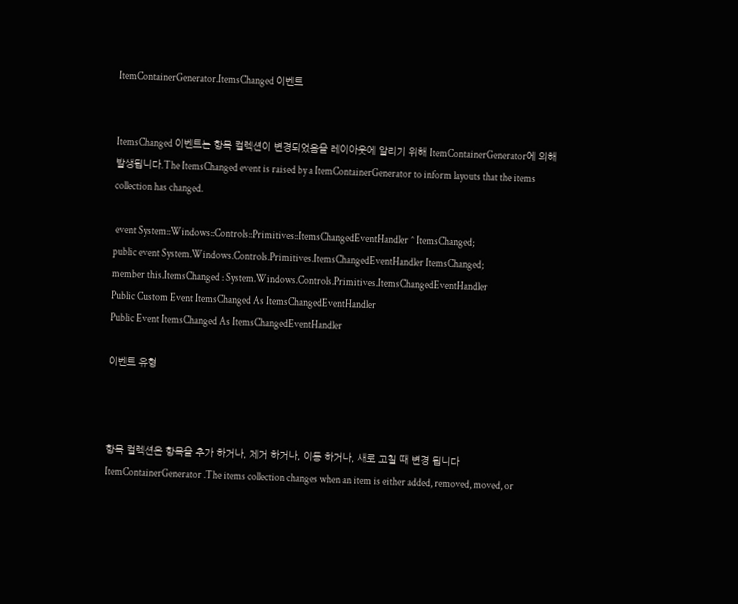ItemContainerGenerator.ItemsChanged 이벤트


ItemsChanged 이벤트는 항목 컬렉션이 변경되었음을 레이아웃에 알리기 위해 ItemContainerGenerator에 의해 발생됩니다.The ItemsChanged event is raised by a ItemContainerGenerator to inform layouts that the items collection has changed.

 event System::Windows::Controls::Primitives::ItemsChangedEventHandler ^ ItemsChanged;
public event System.Windows.Controls.Primitives.ItemsChangedEventHandler ItemsChanged;
member this.ItemsChanged : System.Windows.Controls.Primitives.ItemsChangedEventHandler
Public Custom Event ItemsChanged As ItemsChangedEventHandler
Public Event ItemsChanged As ItemsChangedEventHandler

이벤트 유형



항목 컬렉션은 항목을 추가 하거나, 제거 하거나, 이동 하거나, 새로 고칠 때 변경 됩니다 ItemContainerGenerator .The items collection changes when an item is either added, removed, moved, or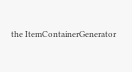the ItemContainerGenerator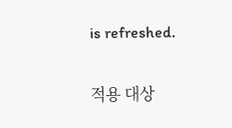is refreshed.

적용 대상